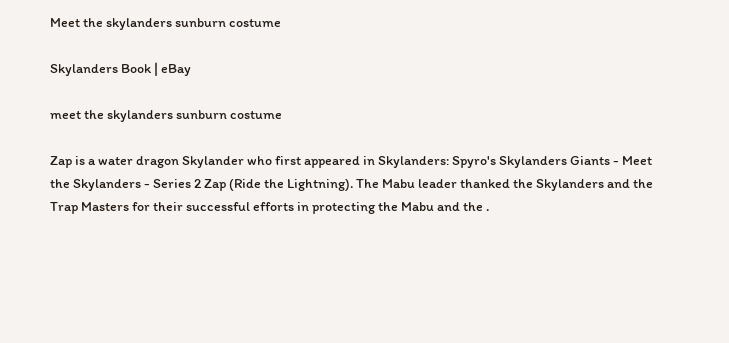Meet the skylanders sunburn costume

Skylanders Book | eBay

meet the skylanders sunburn costume

Zap is a water dragon Skylander who first appeared in Skylanders: Spyro's Skylanders Giants - Meet the Skylanders - Series 2 Zap (Ride the Lightning). The Mabu leader thanked the Skylanders and the Trap Masters for their successful efforts in protecting the Mabu and the .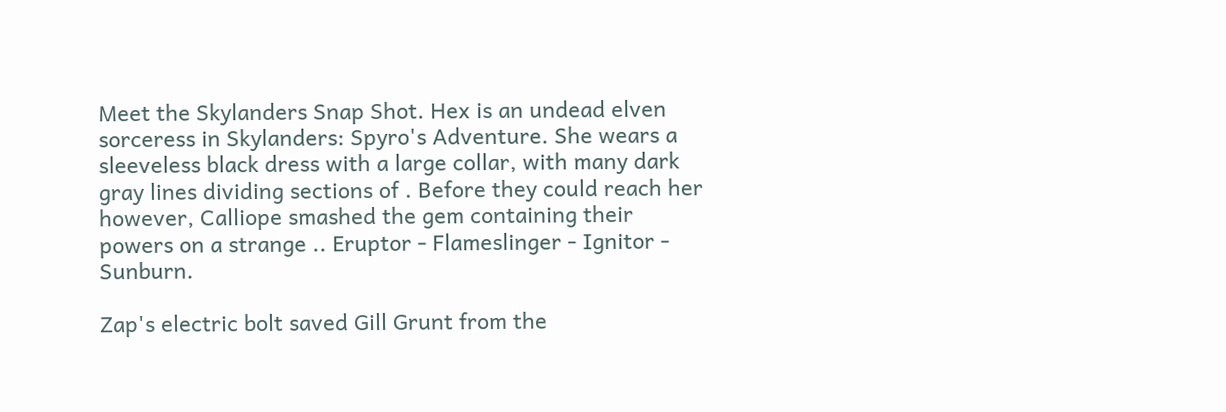Meet the Skylanders Snap Shot. Hex is an undead elven sorceress in Skylanders: Spyro's Adventure. She wears a sleeveless black dress with a large collar, with many dark gray lines dividing sections of . Before they could reach her however, Calliope smashed the gem containing their powers on a strange .. Eruptor - Flameslinger - Ignitor - Sunburn.

Zap's electric bolt saved Gill Grunt from the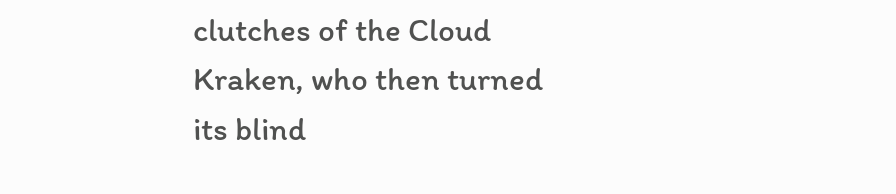clutches of the Cloud Kraken, who then turned its blind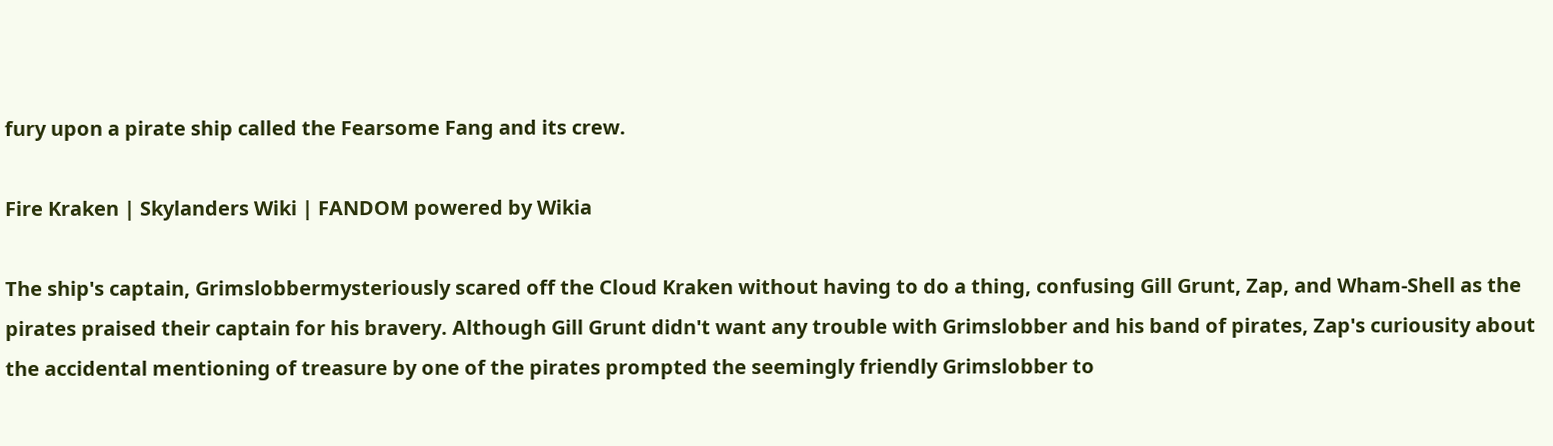fury upon a pirate ship called the Fearsome Fang and its crew.

Fire Kraken | Skylanders Wiki | FANDOM powered by Wikia

The ship's captain, Grimslobbermysteriously scared off the Cloud Kraken without having to do a thing, confusing Gill Grunt, Zap, and Wham-Shell as the pirates praised their captain for his bravery. Although Gill Grunt didn't want any trouble with Grimslobber and his band of pirates, Zap's curiousity about the accidental mentioning of treasure by one of the pirates prompted the seemingly friendly Grimslobber to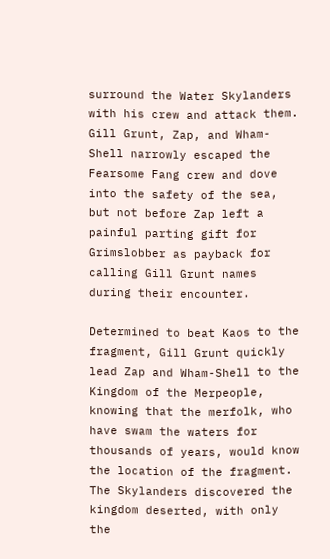surround the Water Skylanders with his crew and attack them. Gill Grunt, Zap, and Wham-Shell narrowly escaped the Fearsome Fang crew and dove into the safety of the sea, but not before Zap left a painful parting gift for Grimslobber as payback for calling Gill Grunt names during their encounter.

Determined to beat Kaos to the fragment, Gill Grunt quickly lead Zap and Wham-Shell to the Kingdom of the Merpeople, knowing that the merfolk, who have swam the waters for thousands of years, would know the location of the fragment. The Skylanders discovered the kingdom deserted, with only the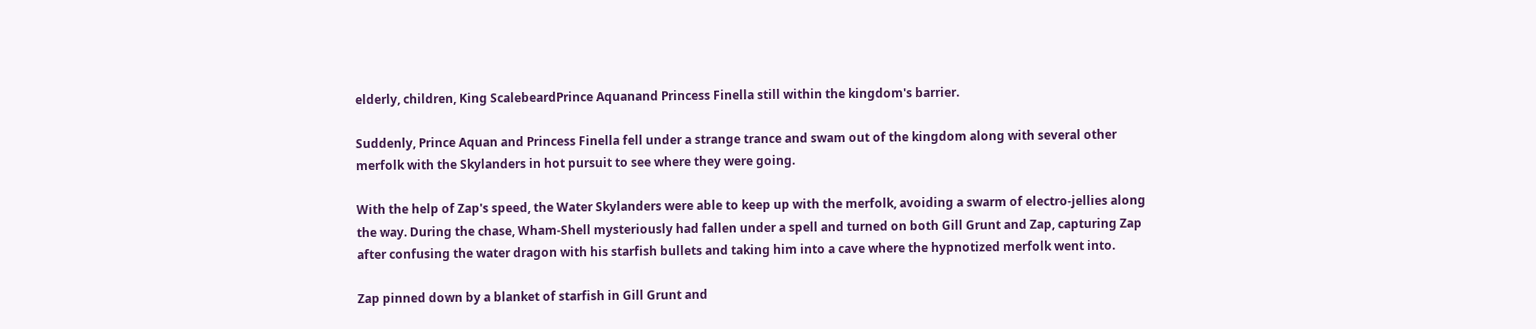elderly, children, King ScalebeardPrince Aquanand Princess Finella still within the kingdom's barrier.

Suddenly, Prince Aquan and Princess Finella fell under a strange trance and swam out of the kingdom along with several other merfolk with the Skylanders in hot pursuit to see where they were going.

With the help of Zap's speed, the Water Skylanders were able to keep up with the merfolk, avoiding a swarm of electro-jellies along the way. During the chase, Wham-Shell mysteriously had fallen under a spell and turned on both Gill Grunt and Zap, capturing Zap after confusing the water dragon with his starfish bullets and taking him into a cave where the hypnotized merfolk went into.

Zap pinned down by a blanket of starfish in Gill Grunt and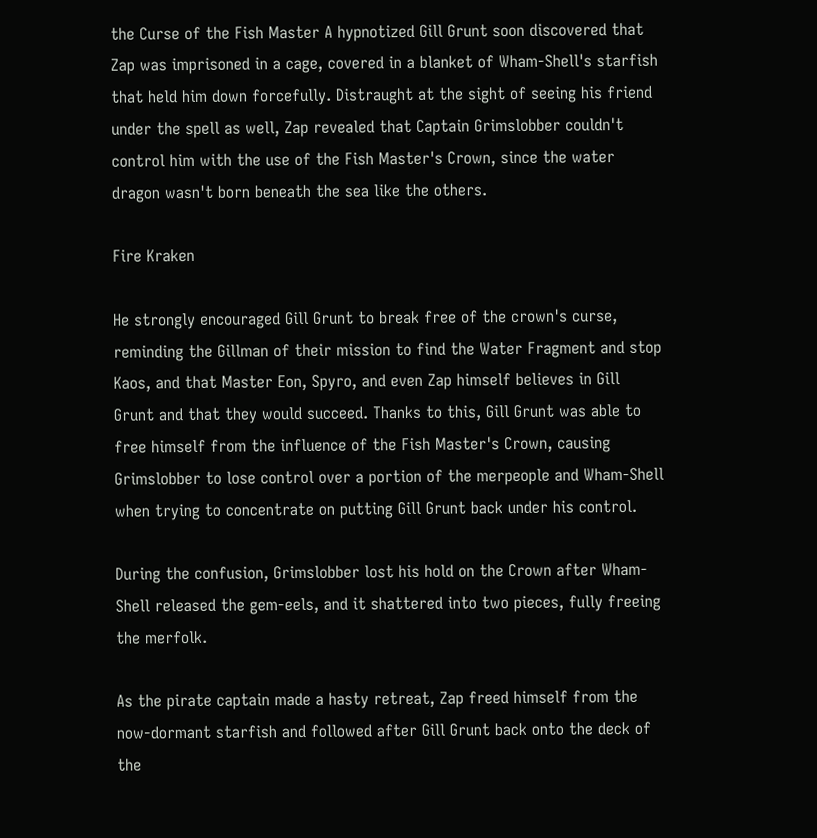the Curse of the Fish Master A hypnotized Gill Grunt soon discovered that Zap was imprisoned in a cage, covered in a blanket of Wham-Shell's starfish that held him down forcefully. Distraught at the sight of seeing his friend under the spell as well, Zap revealed that Captain Grimslobber couldn't control him with the use of the Fish Master's Crown, since the water dragon wasn't born beneath the sea like the others.

Fire Kraken

He strongly encouraged Gill Grunt to break free of the crown's curse, reminding the Gillman of their mission to find the Water Fragment and stop Kaos, and that Master Eon, Spyro, and even Zap himself believes in Gill Grunt and that they would succeed. Thanks to this, Gill Grunt was able to free himself from the influence of the Fish Master's Crown, causing Grimslobber to lose control over a portion of the merpeople and Wham-Shell when trying to concentrate on putting Gill Grunt back under his control.

During the confusion, Grimslobber lost his hold on the Crown after Wham-Shell released the gem-eels, and it shattered into two pieces, fully freeing the merfolk.

As the pirate captain made a hasty retreat, Zap freed himself from the now-dormant starfish and followed after Gill Grunt back onto the deck of the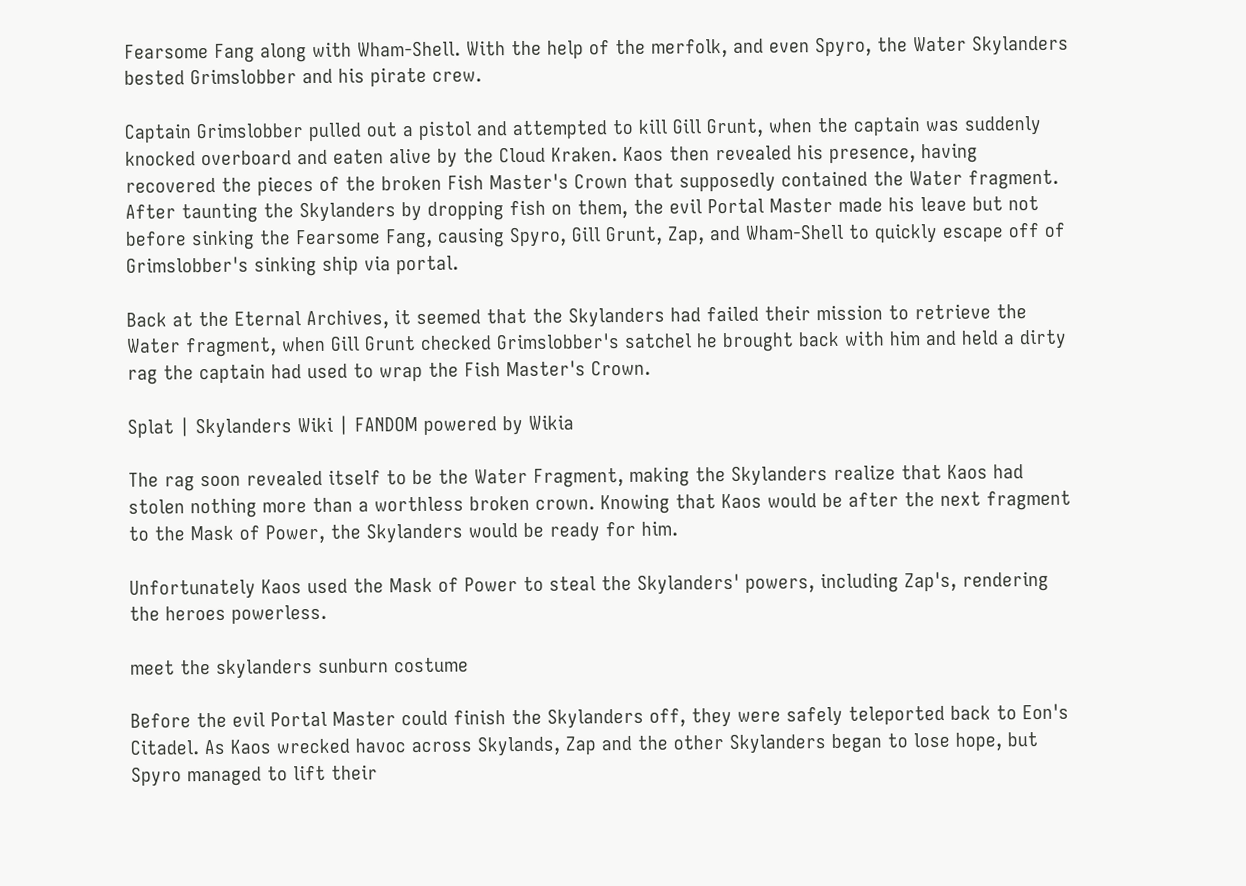Fearsome Fang along with Wham-Shell. With the help of the merfolk, and even Spyro, the Water Skylanders bested Grimslobber and his pirate crew.

Captain Grimslobber pulled out a pistol and attempted to kill Gill Grunt, when the captain was suddenly knocked overboard and eaten alive by the Cloud Kraken. Kaos then revealed his presence, having recovered the pieces of the broken Fish Master's Crown that supposedly contained the Water fragment. After taunting the Skylanders by dropping fish on them, the evil Portal Master made his leave but not before sinking the Fearsome Fang, causing Spyro, Gill Grunt, Zap, and Wham-Shell to quickly escape off of Grimslobber's sinking ship via portal.

Back at the Eternal Archives, it seemed that the Skylanders had failed their mission to retrieve the Water fragment, when Gill Grunt checked Grimslobber's satchel he brought back with him and held a dirty rag the captain had used to wrap the Fish Master's Crown.

Splat | Skylanders Wiki | FANDOM powered by Wikia

The rag soon revealed itself to be the Water Fragment, making the Skylanders realize that Kaos had stolen nothing more than a worthless broken crown. Knowing that Kaos would be after the next fragment to the Mask of Power, the Skylanders would be ready for him.

Unfortunately Kaos used the Mask of Power to steal the Skylanders' powers, including Zap's, rendering the heroes powerless.

meet the skylanders sunburn costume

Before the evil Portal Master could finish the Skylanders off, they were safely teleported back to Eon's Citadel. As Kaos wrecked havoc across Skylands, Zap and the other Skylanders began to lose hope, but Spyro managed to lift their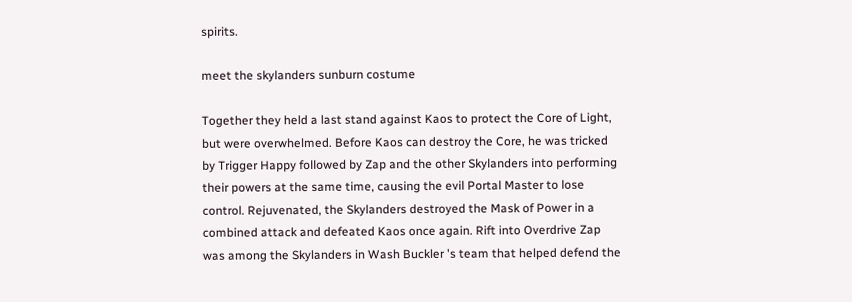spirits.

meet the skylanders sunburn costume

Together they held a last stand against Kaos to protect the Core of Light, but were overwhelmed. Before Kaos can destroy the Core, he was tricked by Trigger Happy followed by Zap and the other Skylanders into performing their powers at the same time, causing the evil Portal Master to lose control. Rejuvenated, the Skylanders destroyed the Mask of Power in a combined attack and defeated Kaos once again. Rift into Overdrive Zap was among the Skylanders in Wash Buckler 's team that helped defend the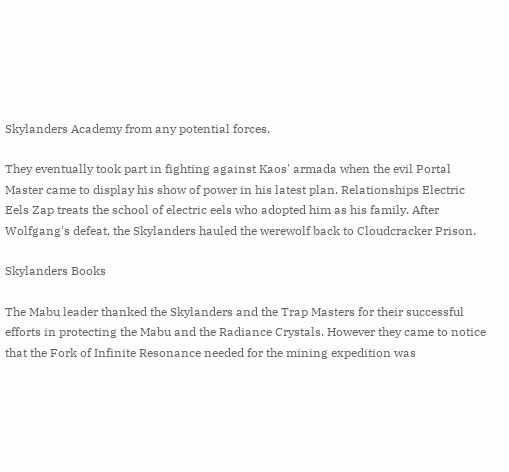Skylanders Academy from any potential forces.

They eventually took part in fighting against Kaos' armada when the evil Portal Master came to display his show of power in his latest plan. Relationships Electric Eels Zap treats the school of electric eels who adopted him as his family. After Wolfgang's defeat, the Skylanders hauled the werewolf back to Cloudcracker Prison.

Skylanders Books

The Mabu leader thanked the Skylanders and the Trap Masters for their successful efforts in protecting the Mabu and the Radiance Crystals. However they came to notice that the Fork of Infinite Resonance needed for the mining expedition was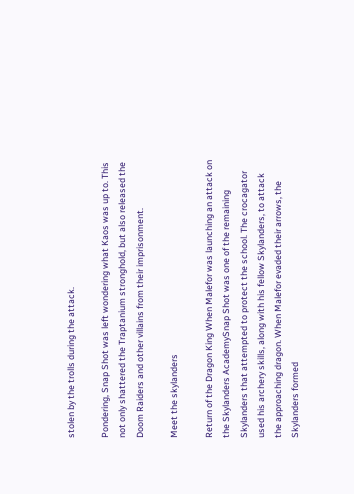stolen by the trolls during the attack.

Pondering, Snap Shot was left wondering what Kaos was up to. This not only shattered the Traptanium stronghold, but also released the Doom Raiders and other villains from their imprisonment.

Meet the skylanders

Return of the Dragon King When Malefor was launching an attack on the Skylanders AcademySnap Shot was one of the remaining Skylanders that attempted to protect the school. The crocagator used his archery skills, along with his fellow Skylanders, to attack the approaching dragon. When Malefor evaded their arrows, the Skylanders formed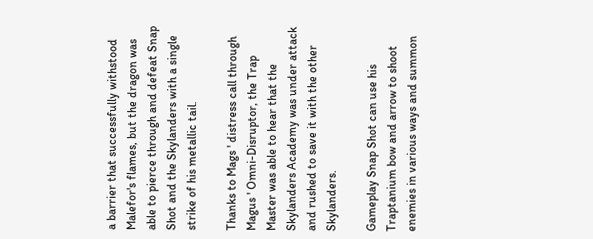a barrier that successfully withstood Malefor's flames, but the dragon was able to pierce through and defeat Snap Shot and the Skylanders with a single strike of his metallic tail.

Thanks to Mags ' distress call through Magus ' Omni-Disruptor, the Trap Master was able to hear that the Skylanders Academy was under attack and rushed to save it with the other Skylanders.

Gameplay Snap Shot can use his Traptanium bow and arrow to shoot enemies in various ways and summon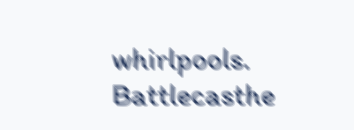whirlpools. Battlecasthe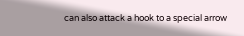can also attack a hook to a special arrow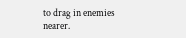to drag in enemies nearer.